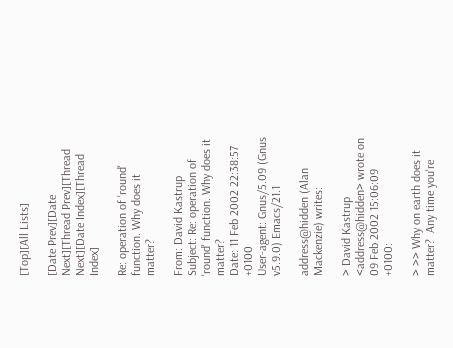[Top][All Lists]

[Date Prev][Date Next][Thread Prev][Thread Next][Date Index][Thread Index]

Re: operation of 'round' function. Why does it matter?

From: David Kastrup
Subject: Re: operation of 'round' function. Why does it matter?
Date: 11 Feb 2002 22:38:57 +0100
User-agent: Gnus/5.09 (Gnus v5.9.0) Emacs/21.1

address@hidden (Alan Mackenzie) writes:

> David Kastrup <address@hidden> wrote on 09 Feb 2002 15:06:09 +0100:

> >> Why on earth does it matter?  Any time you're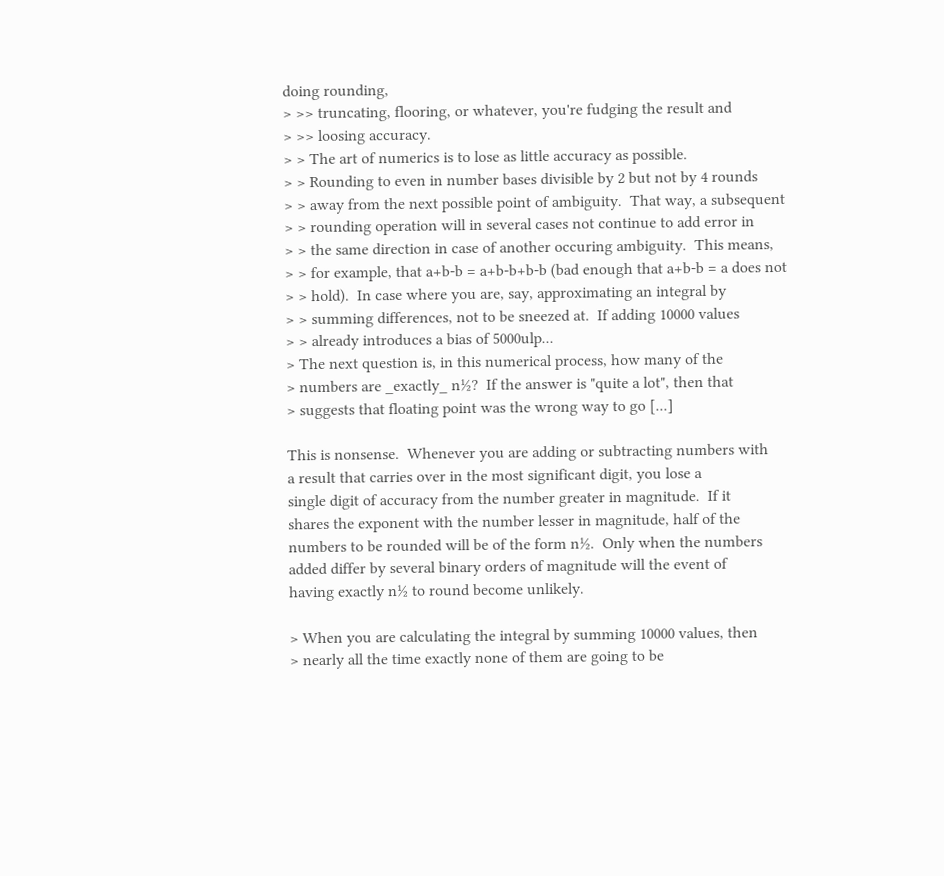doing rounding,
> >> truncating, flooring, or whatever, you're fudging the result and
> >> loosing accuracy.
> > The art of numerics is to lose as little accuracy as possible.
> > Rounding to even in number bases divisible by 2 but not by 4 rounds
> > away from the next possible point of ambiguity.  That way, a subsequent
> > rounding operation will in several cases not continue to add error in
> > the same direction in case of another occuring ambiguity.  This means,
> > for example, that a+b-b = a+b-b+b-b (bad enough that a+b-b = a does not
> > hold).  In case where you are, say, approximating an integral by
> > summing differences, not to be sneezed at.  If adding 10000 values
> > already introduces a bias of 5000ulp...
> The next question is, in this numerical process, how many of the
> numbers are _exactly_ n½?  If the answer is "quite a lot", then that
> suggests that floating point was the wrong way to go [...]

This is nonsense.  Whenever you are adding or subtracting numbers with
a result that carries over in the most significant digit, you lose a
single digit of accuracy from the number greater in magnitude.  If it
shares the exponent with the number lesser in magnitude, half of the
numbers to be rounded will be of the form n½.  Only when the numbers
added differ by several binary orders of magnitude will the event of
having exactly n½ to round become unlikely.

> When you are calculating the integral by summing 10000 values, then
> nearly all the time exactly none of them are going to be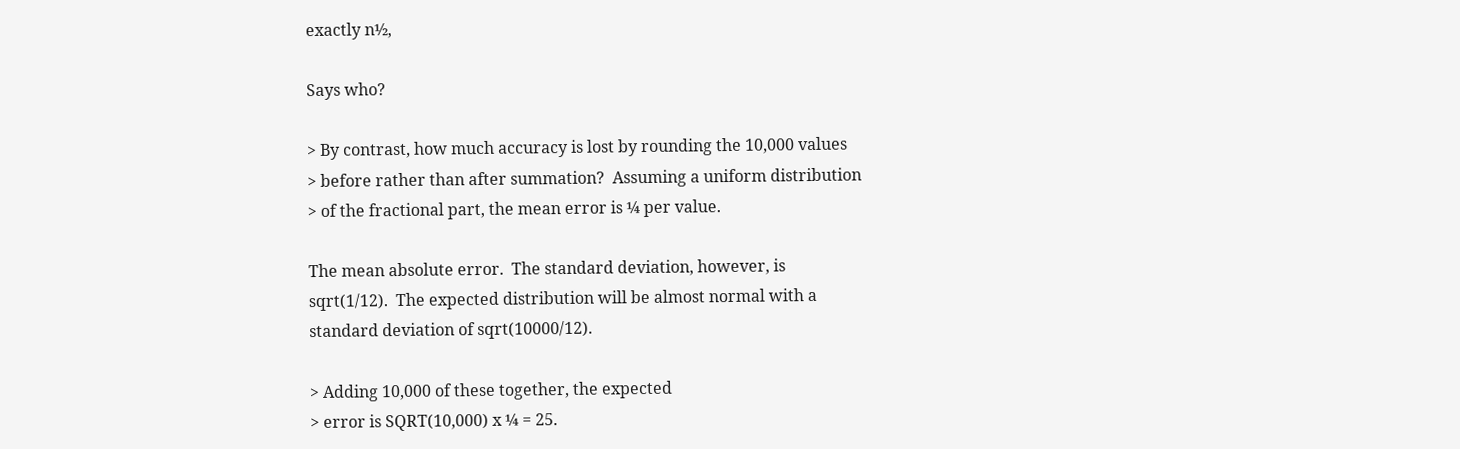exactly n½,

Says who?

> By contrast, how much accuracy is lost by rounding the 10,000 values
> before rather than after summation?  Assuming a uniform distribution
> of the fractional part, the mean error is ¼ per value.

The mean absolute error.  The standard deviation, however, is
sqrt(1/12).  The expected distribution will be almost normal with a
standard deviation of sqrt(10000/12).

> Adding 10,000 of these together, the expected
> error is SQRT(10,000) x ¼ = 25.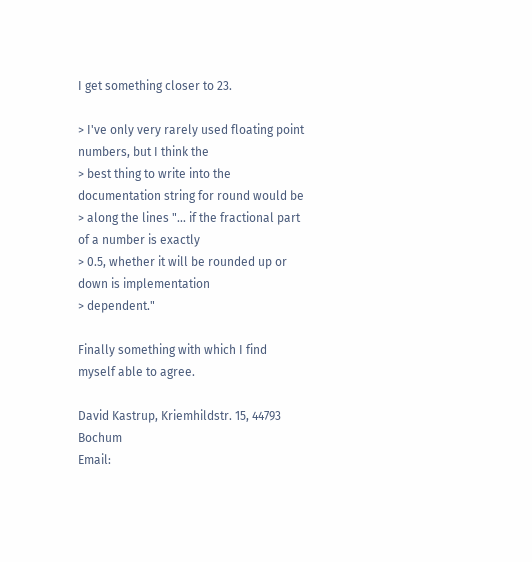I get something closer to 23.

> I've only very rarely used floating point numbers, but I think the
> best thing to write into the documentation string for round would be
> along the lines "... if the fractional part of a number is exactly
> 0.5, whether it will be rounded up or down is implementation
> dependent."

Finally something with which I find myself able to agree.

David Kastrup, Kriemhildstr. 15, 44793 Bochum
Email: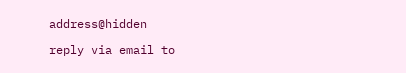address@hidden

reply via email to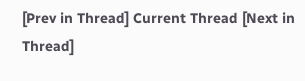[Prev in Thread] Current Thread [Next in Thread]